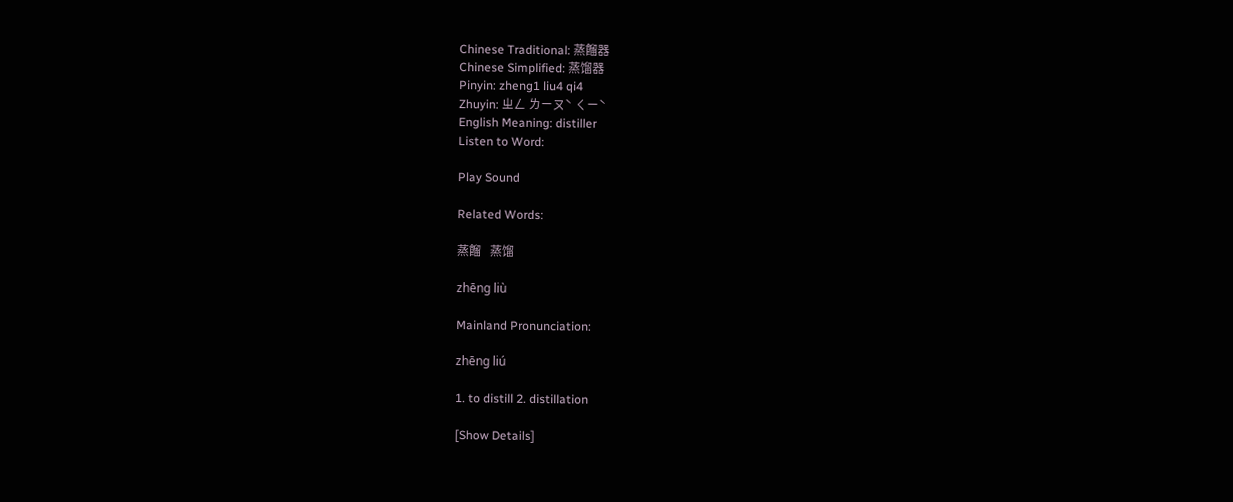Chinese Traditional: 蒸餾器
Chinese Simplified: 蒸馏器
Pinyin: zheng1 liu4 qi4
Zhuyin: ㄓㄥ ㄌㄧㄡˋ ㄑㄧˋ
English Meaning: distiller
Listen to Word:

Play Sound

Related Words:

蒸餾   蒸馏

zhēng liù

Mainland Pronunciation:

zhēng liú

1. to distill 2. distillation

[Show Details]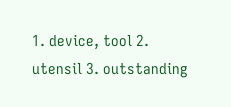1. device, tool 2. utensil 3. outstanding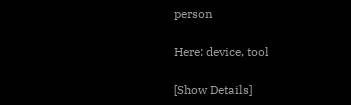person

Here: device, tool

[Show Details]